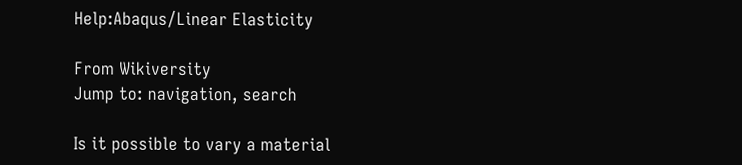Help:Abaqus/Linear Elasticity

From Wikiversity
Jump to: navigation, search

Is it possible to vary a material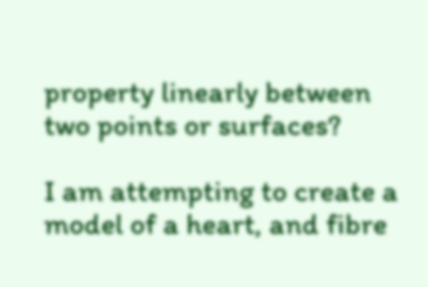property linearly between two points or surfaces?

I am attempting to create a model of a heart, and fibre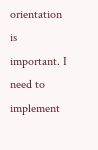orientation is important. I need to implement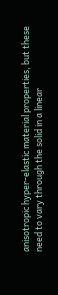anisotropic hyper-elastic material properties, but these need to vary through the solid in a linear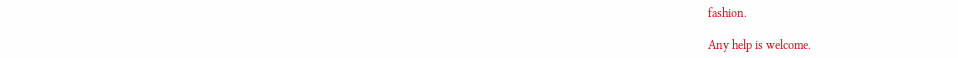fashion.

Any help is welcome.